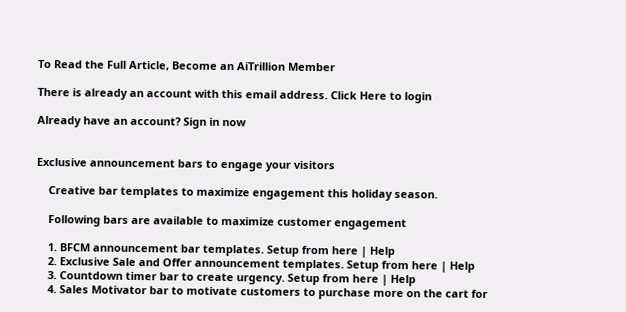To Read the Full Article, Become an AiTrillion Member

There is already an account with this email address. Click Here to login

Already have an account? Sign in now


Exclusive announcement bars to engage your visitors

    Creative bar templates to maximize engagement this holiday season.

    Following bars are available to maximize customer engagement

    1. BFCM announcement bar templates. Setup from here | Help
    2. Exclusive Sale and Offer announcement templates. Setup from here | Help
    3. Countdown timer bar to create urgency. Setup from here | Help
    4. Sales Motivator bar to motivate customers to purchase more on the cart for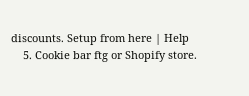discounts. Setup from here | Help
    5. Cookie bar ftg or Shopify store.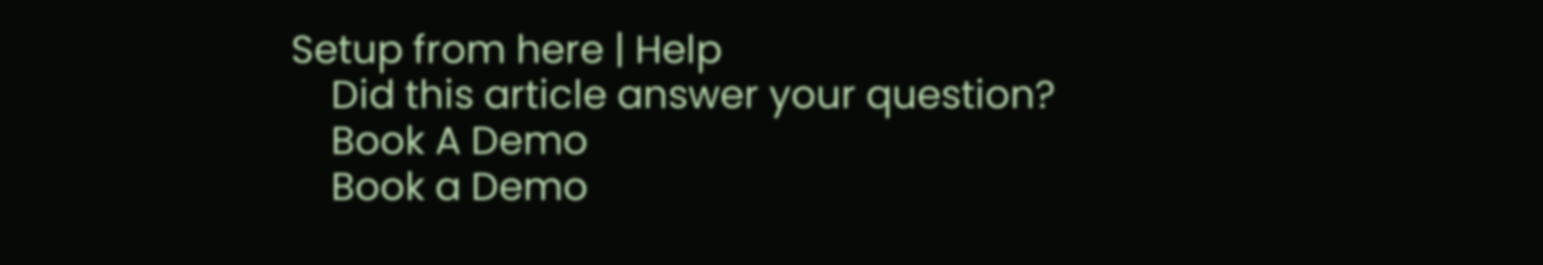Setup from here | Help
    Did this article answer your question?
    Book A Demo
    Book a Demo